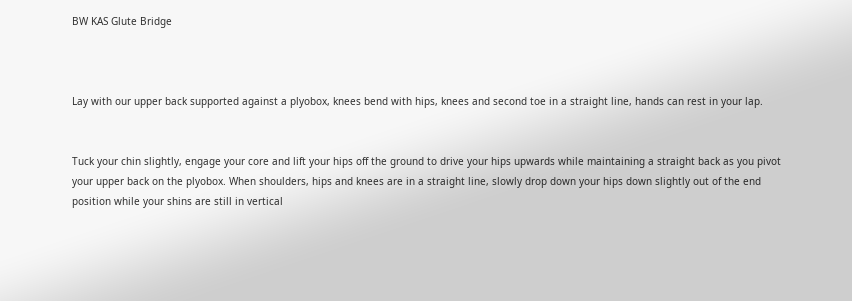BW KAS Glute Bridge



Lay with our upper back supported against a plyobox, knees bend with hips, knees and second toe in a straight line, hands can rest in your lap.


Tuck your chin slightly, engage your core and lift your hips off the ground to drive your hips upwards while maintaining a straight back as you pivot your upper back on the plyobox. When shoulders, hips and knees are in a straight line, slowly drop down your hips down slightly out of the end position while your shins are still in vertical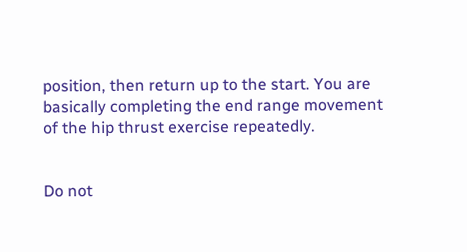position, then return up to the start. You are basically completing the end range movement of the hip thrust exercise repeatedly.


Do not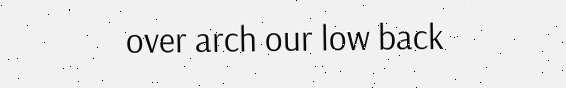over arch our low back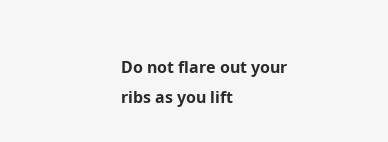Do not flare out your ribs as you lift